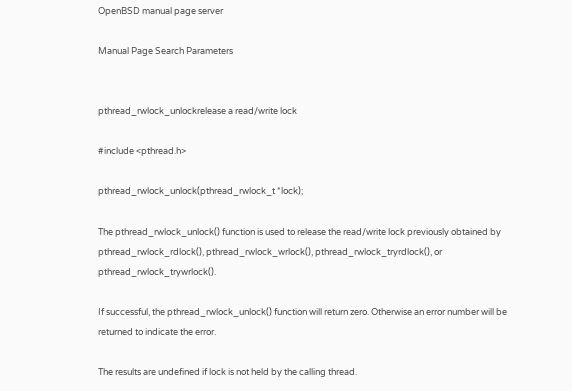OpenBSD manual page server

Manual Page Search Parameters


pthread_rwlock_unlockrelease a read/write lock

#include <pthread.h>

pthread_rwlock_unlock(pthread_rwlock_t *lock);

The pthread_rwlock_unlock() function is used to release the read/write lock previously obtained by pthread_rwlock_rdlock(), pthread_rwlock_wrlock(), pthread_rwlock_tryrdlock(), or pthread_rwlock_trywrlock().

If successful, the pthread_rwlock_unlock() function will return zero. Otherwise an error number will be returned to indicate the error.

The results are undefined if lock is not held by the calling thread.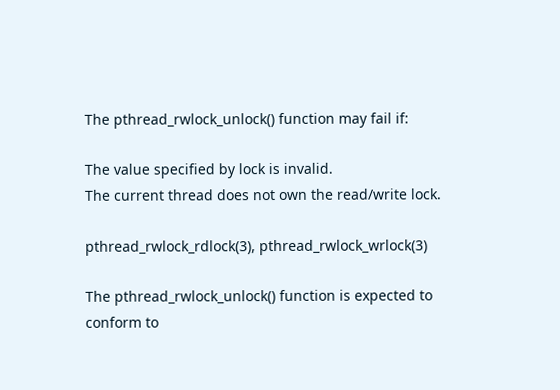The pthread_rwlock_unlock() function may fail if:

The value specified by lock is invalid.
The current thread does not own the read/write lock.

pthread_rwlock_rdlock(3), pthread_rwlock_wrlock(3)

The pthread_rwlock_unlock() function is expected to conform to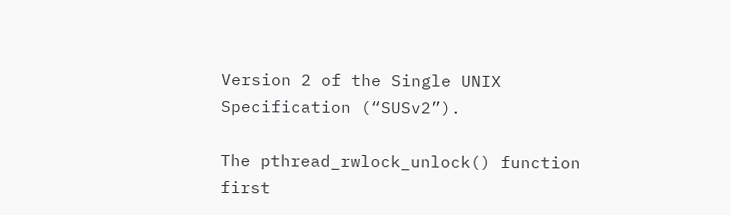Version 2 of the Single UNIX Specification (“SUSv2”).

The pthread_rwlock_unlock() function first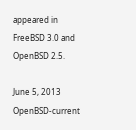appeared in FreeBSD 3.0 and OpenBSD 2.5.

June 5, 2013 OpenBSD-current